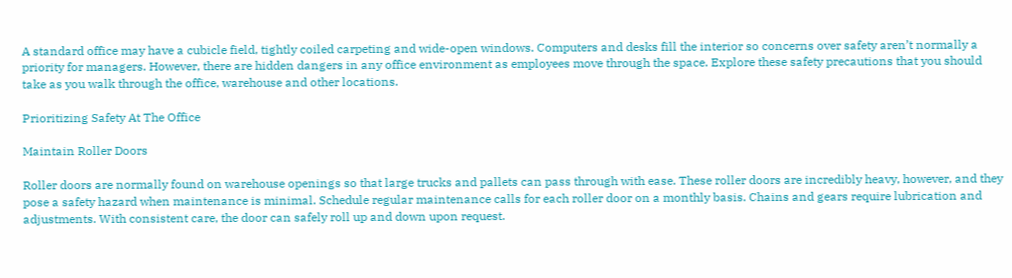A standard office may have a cubicle field, tightly coiled carpeting and wide-open windows. Computers and desks fill the interior so concerns over safety aren’t normally a priority for managers. However, there are hidden dangers in any office environment as employees move through the space. Explore these safety precautions that you should take as you walk through the office, warehouse and other locations.

Prioritizing Safety At The Office

Maintain Roller Doors

Roller doors are normally found on warehouse openings so that large trucks and pallets can pass through with ease. These roller doors are incredibly heavy, however, and they pose a safety hazard when maintenance is minimal. Schedule regular maintenance calls for each roller door on a monthly basis. Chains and gears require lubrication and adjustments. With consistent care, the door can safely roll up and down upon request.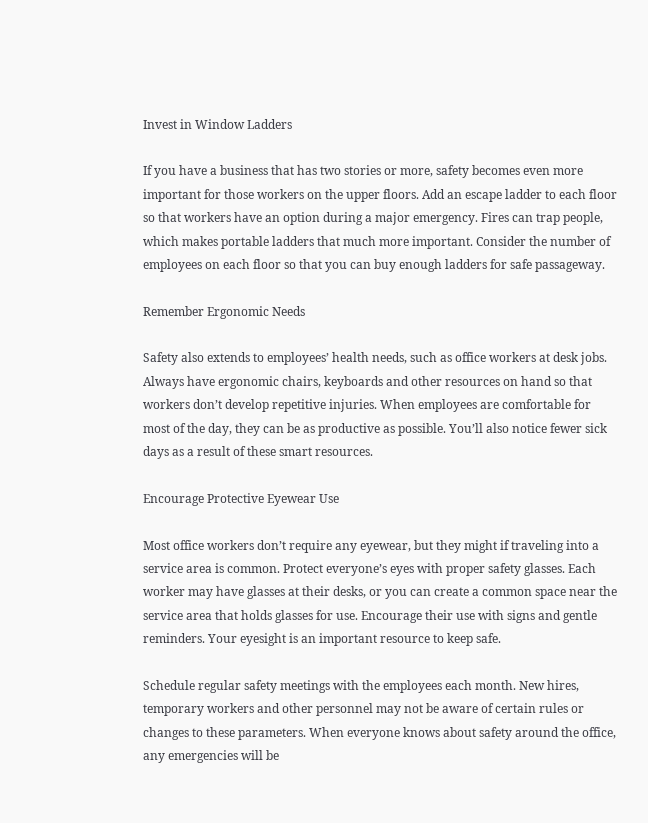Invest in Window Ladders

If you have a business that has two stories or more, safety becomes even more important for those workers on the upper floors. Add an escape ladder to each floor so that workers have an option during a major emergency. Fires can trap people, which makes portable ladders that much more important. Consider the number of employees on each floor so that you can buy enough ladders for safe passageway.

Remember Ergonomic Needs

Safety also extends to employees’ health needs, such as office workers at desk jobs. Always have ergonomic chairs, keyboards and other resources on hand so that workers don’t develop repetitive injuries. When employees are comfortable for most of the day, they can be as productive as possible. You’ll also notice fewer sick days as a result of these smart resources.

Encourage Protective Eyewear Use

Most office workers don’t require any eyewear, but they might if traveling into a service area is common. Protect everyone’s eyes with proper safety glasses. Each worker may have glasses at their desks, or you can create a common space near the service area that holds glasses for use. Encourage their use with signs and gentle reminders. Your eyesight is an important resource to keep safe.

Schedule regular safety meetings with the employees each month. New hires, temporary workers and other personnel may not be aware of certain rules or changes to these parameters. When everyone knows about safety around the office, any emergencies will be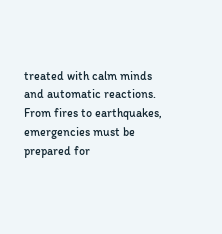treated with calm minds and automatic reactions. From fires to earthquakes, emergencies must be prepared for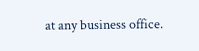at any business office.